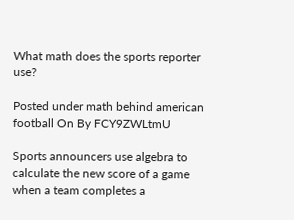What math does the sports reporter use?

Posted under math behind american football On By FCY9ZWLtmU

Sports announcers use algebra to calculate the new score of a game when a team completes a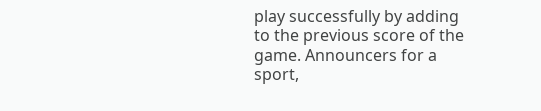play successfully by adding to the previous score of the game. Announcers for a sport,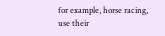for example, horse racing, use their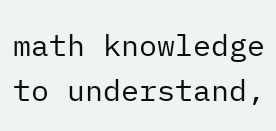math knowledge to understand,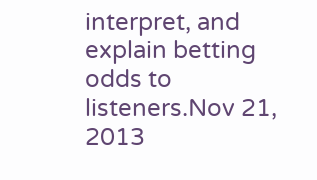interpret, and explain betting odds to listeners.Nov 21, 2013